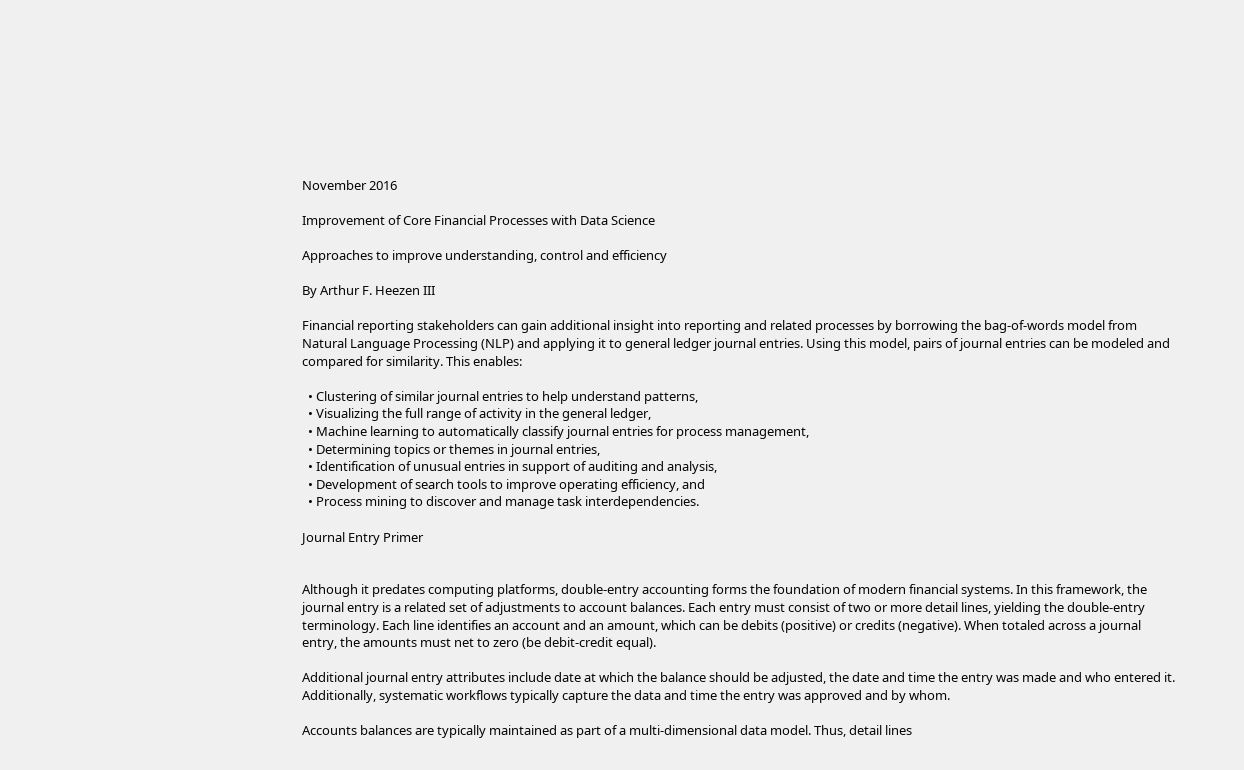November 2016

Improvement of Core Financial Processes with Data Science

Approaches to improve understanding, control and efficiency

By Arthur F. Heezen III

Financial reporting stakeholders can gain additional insight into reporting and related processes by borrowing the bag-of-words model from Natural Language Processing (NLP) and applying it to general ledger journal entries. Using this model, pairs of journal entries can be modeled and compared for similarity. This enables:

  • Clustering of similar journal entries to help understand patterns,
  • Visualizing the full range of activity in the general ledger,
  • Machine learning to automatically classify journal entries for process management,
  • Determining topics or themes in journal entries,
  • Identification of unusual entries in support of auditing and analysis,
  • Development of search tools to improve operating efficiency, and
  • Process mining to discover and manage task interdependencies.

Journal Entry Primer


Although it predates computing platforms, double-entry accounting forms the foundation of modern financial systems. In this framework, the journal entry is a related set of adjustments to account balances. Each entry must consist of two or more detail lines, yielding the double-entry terminology. Each line identifies an account and an amount, which can be debits (positive) or credits (negative). When totaled across a journal entry, the amounts must net to zero (be debit-credit equal).

Additional journal entry attributes include date at which the balance should be adjusted, the date and time the entry was made and who entered it. Additionally, systematic workflows typically capture the data and time the entry was approved and by whom.

Accounts balances are typically maintained as part of a multi-dimensional data model. Thus, detail lines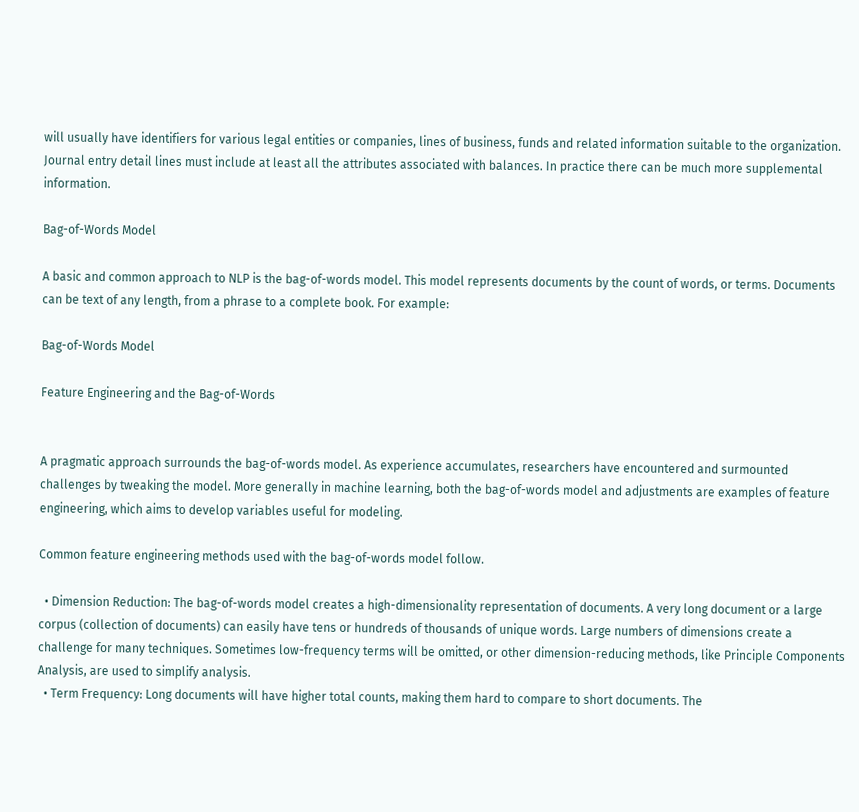will usually have identifiers for various legal entities or companies, lines of business, funds and related information suitable to the organization. Journal entry detail lines must include at least all the attributes associated with balances. In practice there can be much more supplemental information.

Bag-of-Words Model

A basic and common approach to NLP is the bag-of-words model. This model represents documents by the count of words, or terms. Documents can be text of any length, from a phrase to a complete book. For example:

Bag-of-Words Model

Feature Engineering and the Bag-of-Words


A pragmatic approach surrounds the bag-of-words model. As experience accumulates, researchers have encountered and surmounted challenges by tweaking the model. More generally in machine learning, both the bag-of-words model and adjustments are examples of feature engineering, which aims to develop variables useful for modeling.

Common feature engineering methods used with the bag-of-words model follow.

  • Dimension Reduction: The bag-of-words model creates a high-dimensionality representation of documents. A very long document or a large corpus (collection of documents) can easily have tens or hundreds of thousands of unique words. Large numbers of dimensions create a challenge for many techniques. Sometimes low-frequency terms will be omitted, or other dimension-reducing methods, like Principle Components Analysis, are used to simplify analysis.
  • Term Frequency: Long documents will have higher total counts, making them hard to compare to short documents. The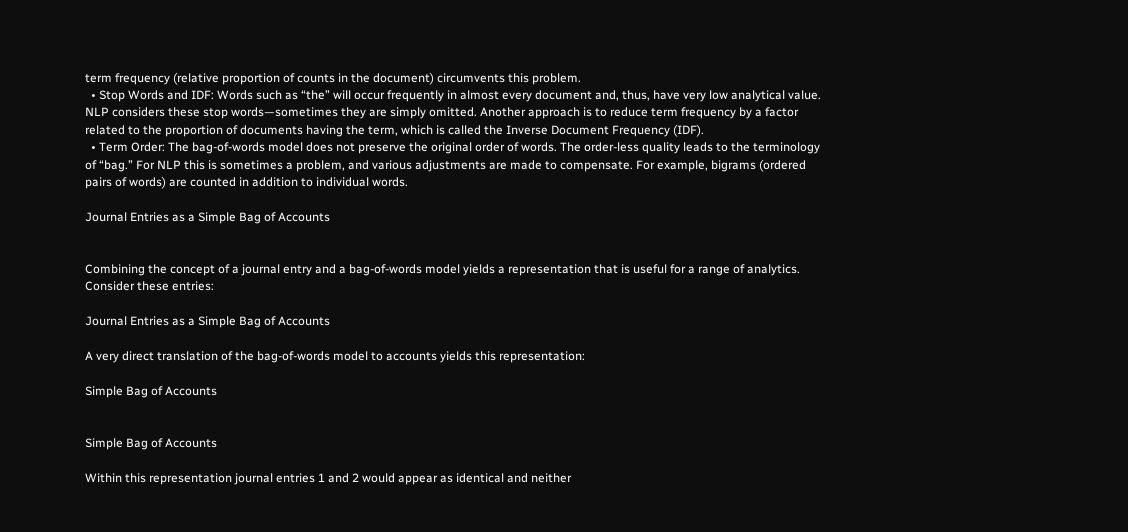term frequency (relative proportion of counts in the document) circumvents this problem.
  • Stop Words and IDF: Words such as “the” will occur frequently in almost every document and, thus, have very low analytical value. NLP considers these stop words—sometimes they are simply omitted. Another approach is to reduce term frequency by a factor related to the proportion of documents having the term, which is called the Inverse Document Frequency (IDF).
  • Term Order: The bag-of-words model does not preserve the original order of words. The order-less quality leads to the terminology of “bag.” For NLP this is sometimes a problem, and various adjustments are made to compensate. For example, bigrams (ordered pairs of words) are counted in addition to individual words.

Journal Entries as a Simple Bag of Accounts


Combining the concept of a journal entry and a bag-of-words model yields a representation that is useful for a range of analytics. Consider these entries:

Journal Entries as a Simple Bag of Accounts

A very direct translation of the bag-of-words model to accounts yields this representation:

Simple Bag of Accounts


Simple Bag of Accounts

Within this representation journal entries 1 and 2 would appear as identical and neither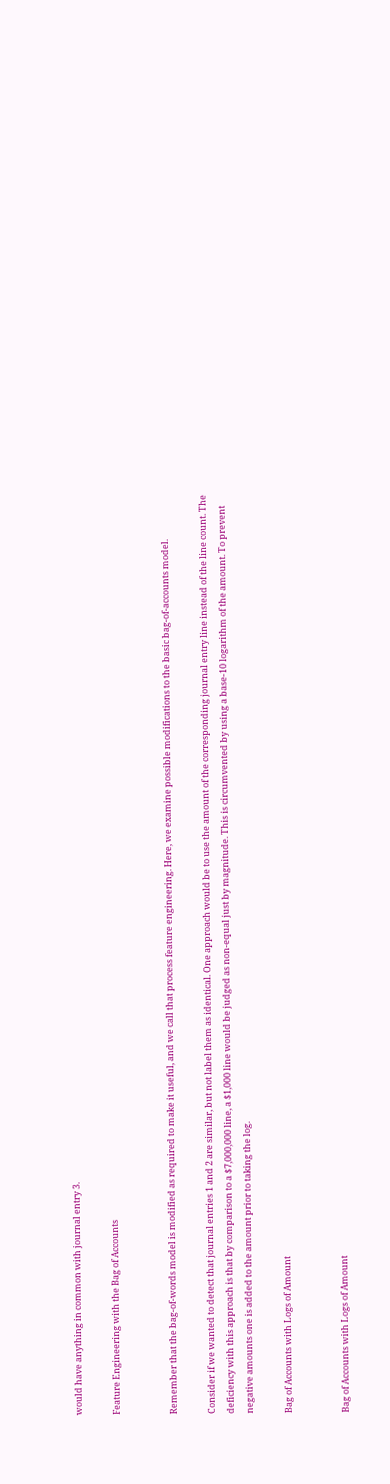would have anything in common with journal entry 3.

Feature Engineering with the Bag of Accounts


Remember that the bag-of-words model is modified as required to make it useful, and we call that process feature engineering. Here, we examine possible modifications to the basic bag-of-accounts model.

Consider if we wanted to detect that journal entries 1 and 2 are similar, but not label them as identical. One approach would be to use the amount of the corresponding journal entry line instead of the line count. The deficiency with this approach is that by comparison to a $7,000,000 line, a $1,000 line would be judged as non-equal just by magnitude. This is circumvented by using a base-10 logarithm of the amount. To prevent negative amounts one is added to the amount prior to taking the log.

Bag of Accounts with Logs of Amount


Bag of Accounts with Logs of Amount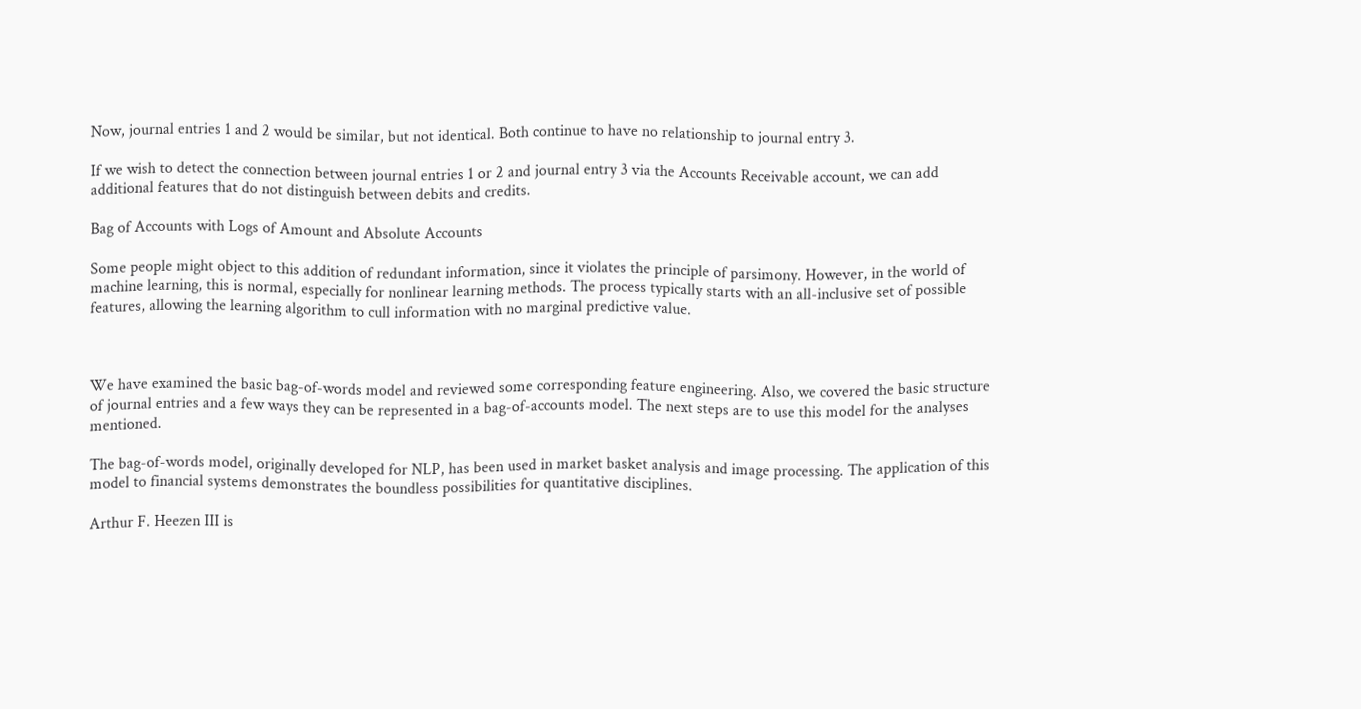Now, journal entries 1 and 2 would be similar, but not identical. Both continue to have no relationship to journal entry 3.

If we wish to detect the connection between journal entries 1 or 2 and journal entry 3 via the Accounts Receivable account, we can add additional features that do not distinguish between debits and credits.

Bag of Accounts with Logs of Amount and Absolute Accounts

Some people might object to this addition of redundant information, since it violates the principle of parsimony. However, in the world of machine learning, this is normal, especially for nonlinear learning methods. The process typically starts with an all-inclusive set of possible features, allowing the learning algorithm to cull information with no marginal predictive value.



We have examined the basic bag-of-words model and reviewed some corresponding feature engineering. Also, we covered the basic structure of journal entries and a few ways they can be represented in a bag-of-accounts model. The next steps are to use this model for the analyses mentioned.

The bag-of-words model, originally developed for NLP, has been used in market basket analysis and image processing. The application of this model to financial systems demonstrates the boundless possibilities for quantitative disciplines.

Arthur F. Heezen III is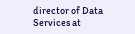director of Data Services at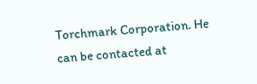Torchmark Corporation. He can be contacted at